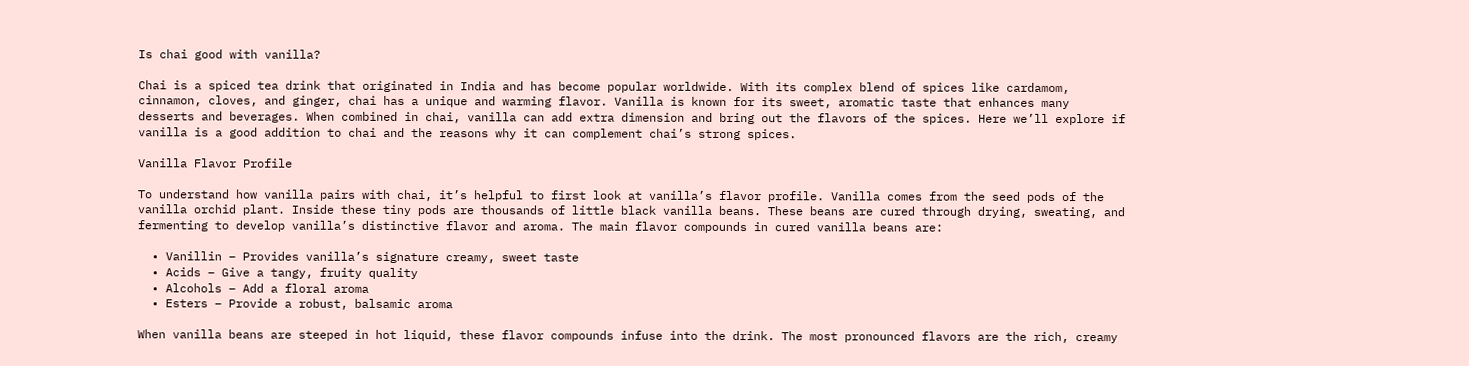Is chai good with vanilla?

Chai is a spiced tea drink that originated in India and has become popular worldwide. With its complex blend of spices like cardamom, cinnamon, cloves, and ginger, chai has a unique and warming flavor. Vanilla is known for its sweet, aromatic taste that enhances many desserts and beverages. When combined in chai, vanilla can add extra dimension and bring out the flavors of the spices. Here we’ll explore if vanilla is a good addition to chai and the reasons why it can complement chai’s strong spices.

Vanilla Flavor Profile

To understand how vanilla pairs with chai, it’s helpful to first look at vanilla’s flavor profile. Vanilla comes from the seed pods of the vanilla orchid plant. Inside these tiny pods are thousands of little black vanilla beans. These beans are cured through drying, sweating, and fermenting to develop vanilla’s distinctive flavor and aroma. The main flavor compounds in cured vanilla beans are:

  • Vanillin – Provides vanilla’s signature creamy, sweet taste
  • Acids – Give a tangy, fruity quality
  • Alcohols – Add a floral aroma
  • Esters – Provide a robust, balsamic aroma

When vanilla beans are steeped in hot liquid, these flavor compounds infuse into the drink. The most pronounced flavors are the rich, creamy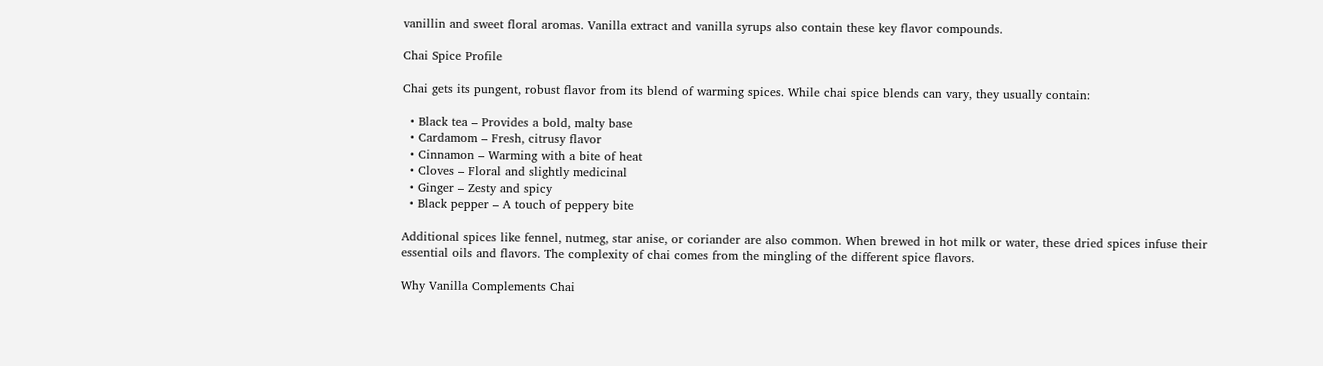vanillin and sweet floral aromas. Vanilla extract and vanilla syrups also contain these key flavor compounds.

Chai Spice Profile

Chai gets its pungent, robust flavor from its blend of warming spices. While chai spice blends can vary, they usually contain:

  • Black tea – Provides a bold, malty base
  • Cardamom – Fresh, citrusy flavor
  • Cinnamon – Warming with a bite of heat
  • Cloves – Floral and slightly medicinal
  • Ginger – Zesty and spicy
  • Black pepper – A touch of peppery bite

Additional spices like fennel, nutmeg, star anise, or coriander are also common. When brewed in hot milk or water, these dried spices infuse their essential oils and flavors. The complexity of chai comes from the mingling of the different spice flavors.

Why Vanilla Complements Chai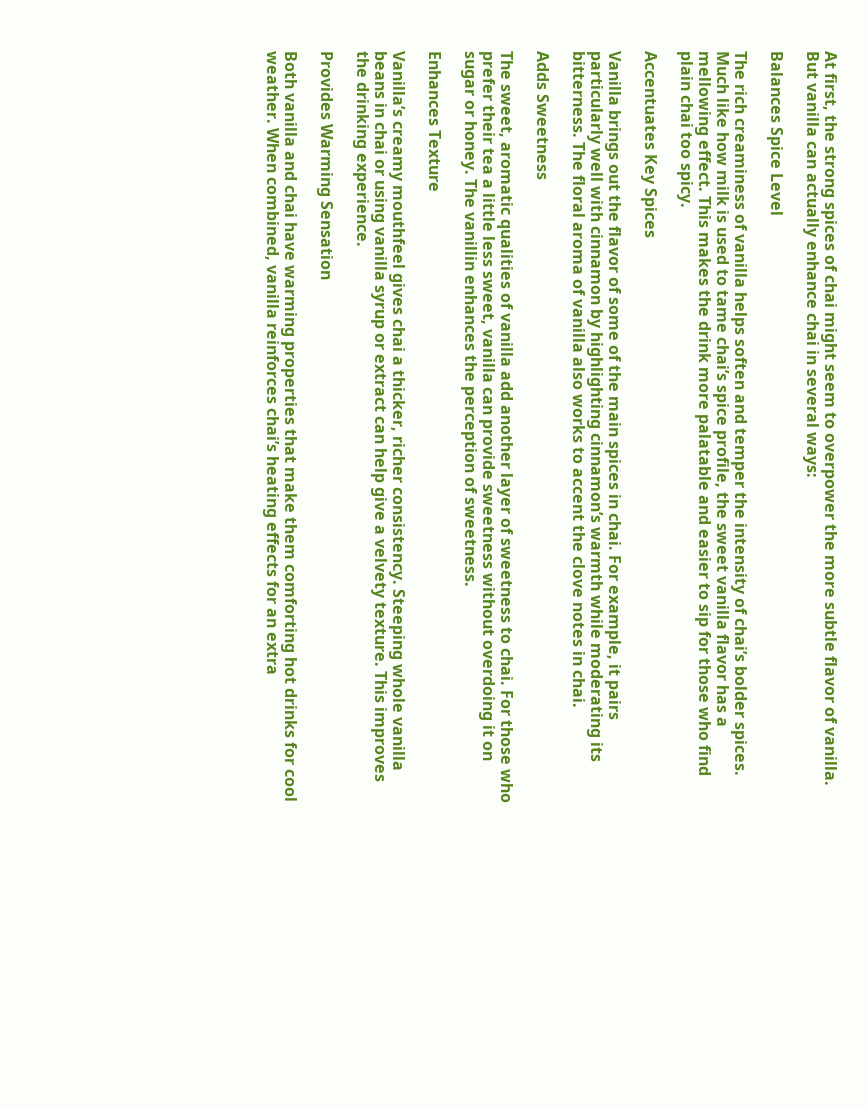At first, the strong spices of chai might seem to overpower the more subtle flavor of vanilla. But vanilla can actually enhance chai in several ways:

Balances Spice Level

The rich creaminess of vanilla helps soften and temper the intensity of chai’s bolder spices. Much like how milk is used to tame chai’s spice profile, the sweet vanilla flavor has a mellowing effect. This makes the drink more palatable and easier to sip for those who find plain chai too spicy.

Accentuates Key Spices

Vanilla brings out the flavor of some of the main spices in chai. For example, it pairs particularly well with cinnamon by highlighting cinnamon’s warmth while moderating its bitterness. The floral aroma of vanilla also works to accent the clove notes in chai.

Adds Sweetness

The sweet, aromatic qualities of vanilla add another layer of sweetness to chai. For those who prefer their tea a little less sweet, vanilla can provide sweetness without overdoing it on sugar or honey. The vanillin enhances the perception of sweetness.

Enhances Texture

Vanilla’s creamy mouthfeel gives chai a thicker, richer consistency. Steeping whole vanilla beans in chai or using vanilla syrup or extract can help give a velvety texture. This improves the drinking experience.

Provides Warming Sensation

Both vanilla and chai have warming properties that make them comforting hot drinks for cool weather. When combined, vanilla reinforces chai’s heating effects for an extra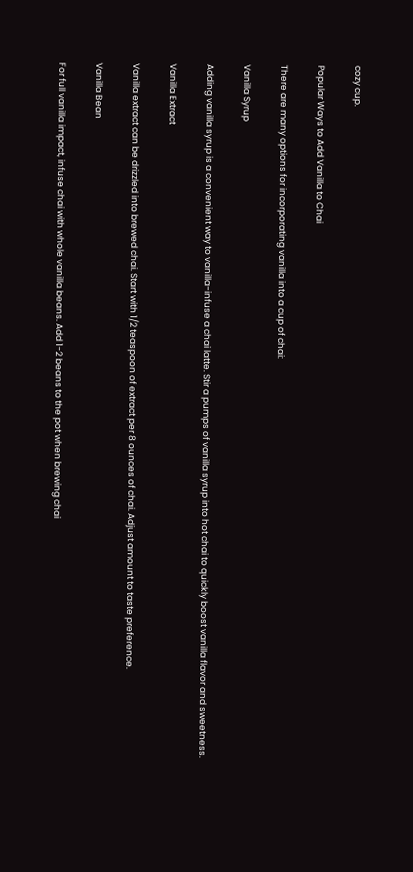cozy cup.

Popular Ways to Add Vanilla to Chai

There are many options for incorporating vanilla into a cup of chai:

Vanilla Syrup

Adding vanilla syrup is a convenient way to vanilla-infuse a chai latte. Stir a pumps of vanilla syrup into hot chai to quickly boost vanilla flavor and sweetness.

Vanilla Extract

Vanilla extract can be drizzled into brewed chai. Start with 1/2 teaspoon of extract per 8 ounces of chai. Adjust amount to taste preference.

Vanilla Bean

For full vanilla impact, infuse chai with whole vanilla beans. Add 1-2 beans to the pot when brewing chai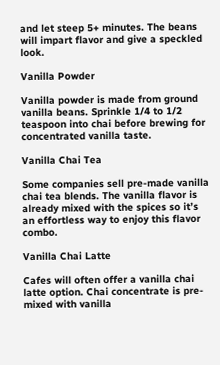and let steep 5+ minutes. The beans will impart flavor and give a speckled look.

Vanilla Powder

Vanilla powder is made from ground vanilla beans. Sprinkle 1/4 to 1/2 teaspoon into chai before brewing for concentrated vanilla taste.

Vanilla Chai Tea

Some companies sell pre-made vanilla chai tea blends. The vanilla flavor is already mixed with the spices so it’s an effortless way to enjoy this flavor combo.

Vanilla Chai Latte

Cafes will often offer a vanilla chai latte option. Chai concentrate is pre-mixed with vanilla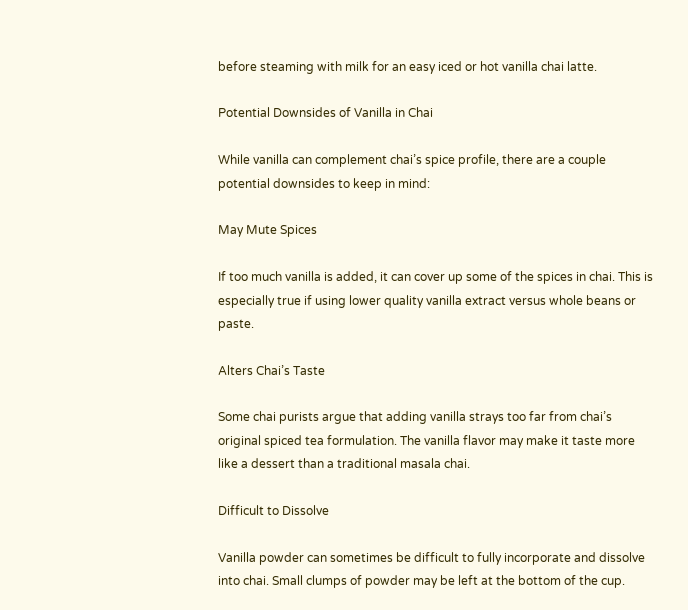before steaming with milk for an easy iced or hot vanilla chai latte.

Potential Downsides of Vanilla in Chai

While vanilla can complement chai’s spice profile, there are a couple potential downsides to keep in mind:

May Mute Spices

If too much vanilla is added, it can cover up some of the spices in chai. This is especially true if using lower quality vanilla extract versus whole beans or paste.

Alters Chai’s Taste

Some chai purists argue that adding vanilla strays too far from chai’s original spiced tea formulation. The vanilla flavor may make it taste more like a dessert than a traditional masala chai.

Difficult to Dissolve

Vanilla powder can sometimes be difficult to fully incorporate and dissolve into chai. Small clumps of powder may be left at the bottom of the cup.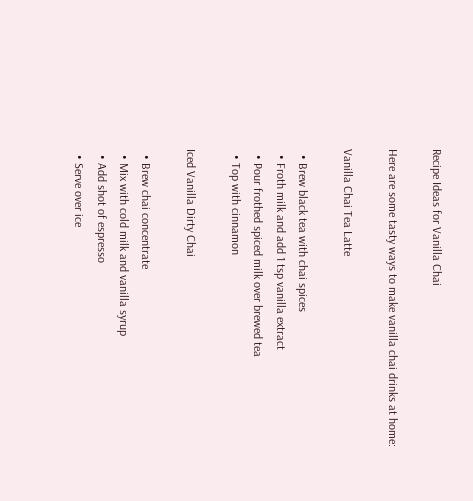Recipe Ideas for Vanilla Chai

Here are some tasty ways to make vanilla chai drinks at home:

Vanilla Chai Tea Latte

  • Brew black tea with chai spices
  • Froth milk and add 1 tsp vanilla extract
  • Pour frothed spiced milk over brewed tea
  • Top with cinnamon

Iced Vanilla Dirty Chai

  • Brew chai concentrate
  • Mix with cold milk and vanilla syrup
  • Add shot of espresso
  • Serve over ice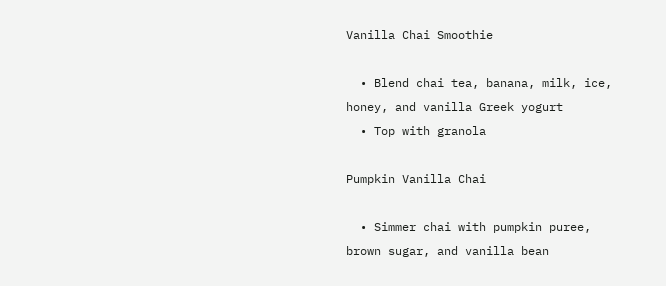Vanilla Chai Smoothie

  • Blend chai tea, banana, milk, ice, honey, and vanilla Greek yogurt
  • Top with granola

Pumpkin Vanilla Chai

  • Simmer chai with pumpkin puree, brown sugar, and vanilla bean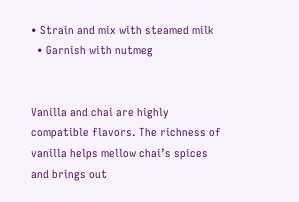• Strain and mix with steamed milk
  • Garnish with nutmeg


Vanilla and chai are highly compatible flavors. The richness of vanilla helps mellow chai’s spices and brings out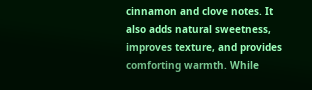cinnamon and clove notes. It also adds natural sweetness, improves texture, and provides comforting warmth. While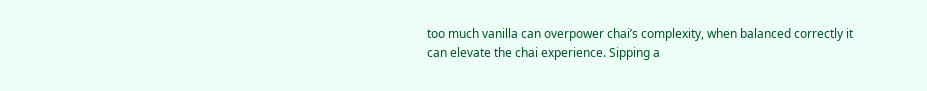too much vanilla can overpower chai’s complexity, when balanced correctly it can elevate the chai experience. Sipping a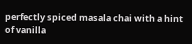perfectly spiced masala chai with a hint of vanilla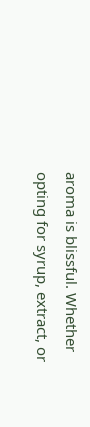aroma is blissful. Whether opting for syrup, extract, or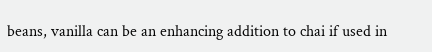beans, vanilla can be an enhancing addition to chai if used in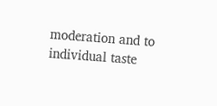moderation and to individual taste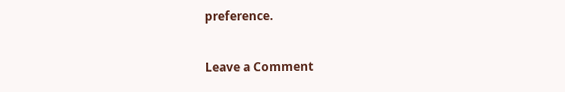preference.

Leave a Comment